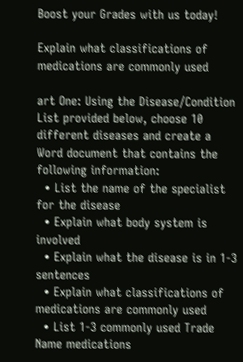Boost your Grades with us today!

Explain what classifications of medications are commonly used

art One: Using the Disease/Condition List provided below, choose 10 different diseases and create a Word document that contains the following information:
  • List the name of the specialist for the disease
  • Explain what body system is involved
  • Explain what the disease is in 1-3 sentences
  • Explain what classifications of medications are commonly used
  • List 1-3 commonly used Trade Name medications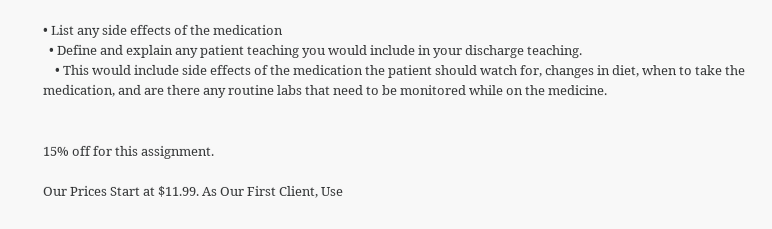• List any side effects of the medication
  • Define and explain any patient teaching you would include in your discharge teaching.
    • This would include side effects of the medication the patient should watch for, changes in diet, when to take the medication, and are there any routine labs that need to be monitored while on the medicine.


15% off for this assignment.

Our Prices Start at $11.99. As Our First Client, Use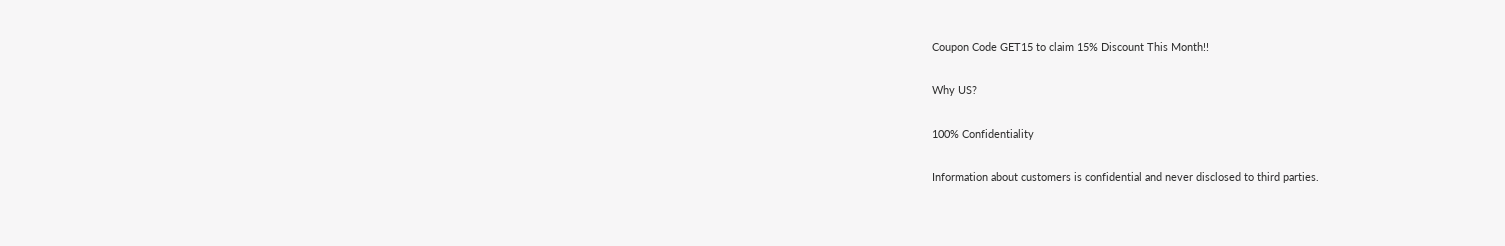Coupon Code GET15 to claim 15% Discount This Month!!

Why US?

100% Confidentiality

Information about customers is confidential and never disclosed to third parties.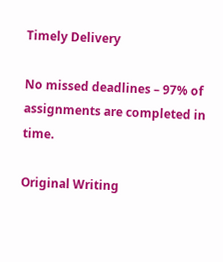Timely Delivery

No missed deadlines – 97% of assignments are completed in time.

Original Writing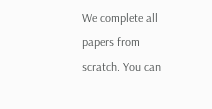We complete all papers from scratch. You can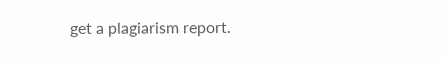get a plagiarism report.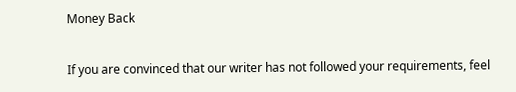Money Back

If you are convinced that our writer has not followed your requirements, feel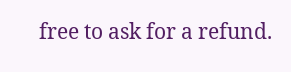free to ask for a refund.